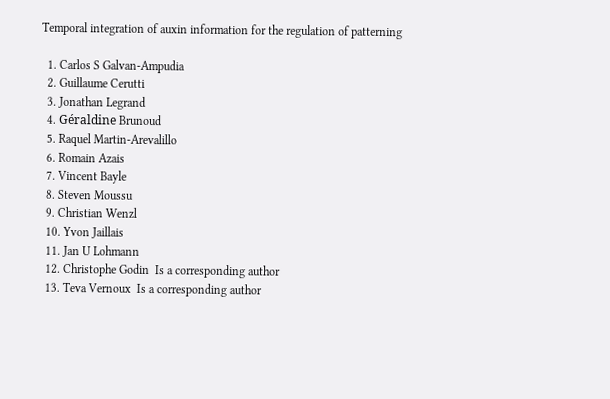Temporal integration of auxin information for the regulation of patterning

  1. Carlos S Galvan-Ampudia
  2. Guillaume Cerutti
  3. Jonathan Legrand
  4. Géraldine Brunoud
  5. Raquel Martin-Arevalillo
  6. Romain Azais
  7. Vincent Bayle
  8. Steven Moussu
  9. Christian Wenzl
  10. Yvon Jaillais
  11. Jan U Lohmann
  12. Christophe Godin  Is a corresponding author
  13. Teva Vernoux  Is a corresponding author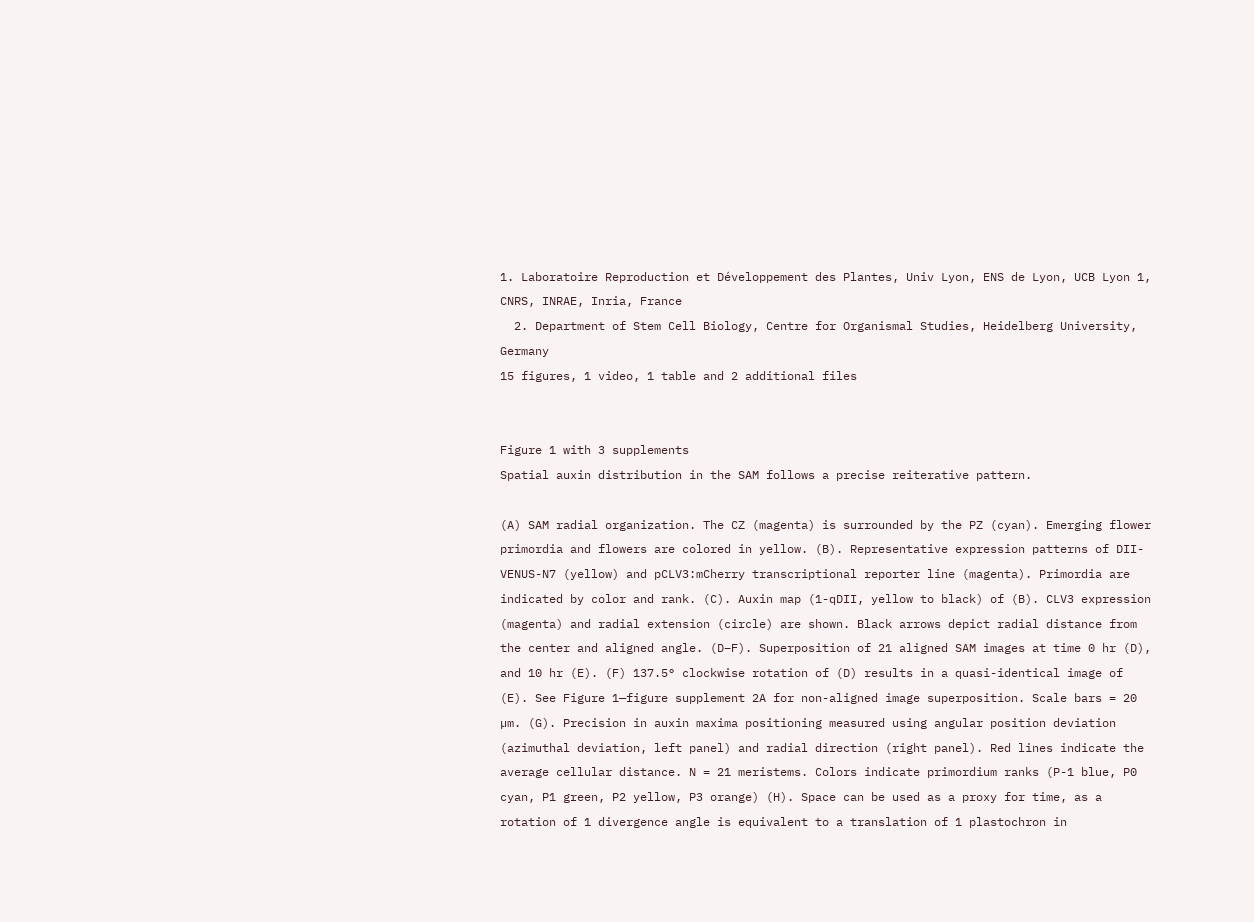1. Laboratoire Reproduction et Développement des Plantes, Univ Lyon, ENS de Lyon, UCB Lyon 1, CNRS, INRAE, Inria, France
  2. Department of Stem Cell Biology, Centre for Organismal Studies, Heidelberg University, Germany
15 figures, 1 video, 1 table and 2 additional files


Figure 1 with 3 supplements
Spatial auxin distribution in the SAM follows a precise reiterative pattern.

(A) SAM radial organization. The CZ (magenta) is surrounded by the PZ (cyan). Emerging flower primordia and flowers are colored in yellow. (B). Representative expression patterns of DII-VENUS-N7 (yellow) and pCLV3:mCherry transcriptional reporter line (magenta). Primordia are indicated by color and rank. (C). Auxin map (1-qDII, yellow to black) of (B). CLV3 expression (magenta) and radial extension (circle) are shown. Black arrows depict radial distance from the center and aligned angle. (D–F). Superposition of 21 aligned SAM images at time 0 hr (D), and 10 hr (E). (F) 137.5° clockwise rotation of (D) results in a quasi-identical image of (E). See Figure 1—figure supplement 2A for non-aligned image superposition. Scale bars = 20 µm. (G). Precision in auxin maxima positioning measured using angular position deviation (azimuthal deviation, left panel) and radial direction (right panel). Red lines indicate the average cellular distance. N = 21 meristems. Colors indicate primordium ranks (P-1 blue, P0 cyan, P1 green, P2 yellow, P3 orange) (H). Space can be used as a proxy for time, as a rotation of 1 divergence angle is equivalent to a translation of 1 plastochron in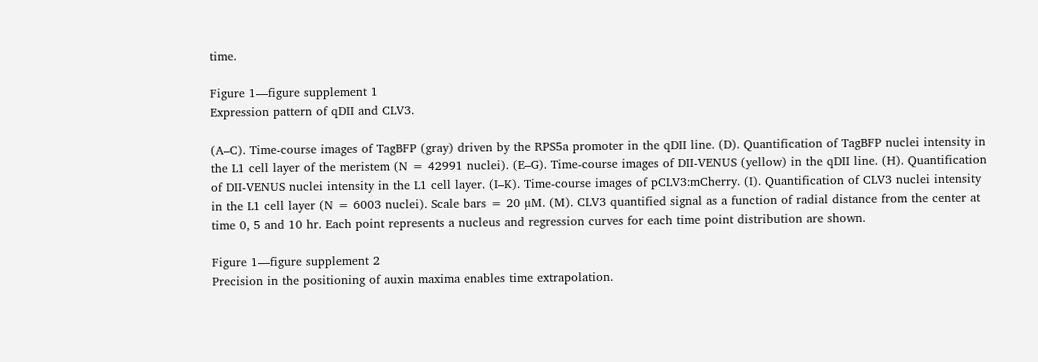time.

Figure 1—figure supplement 1
Expression pattern of qDII and CLV3.

(A–C). Time-course images of TagBFP (gray) driven by the RPS5a promoter in the qDII line. (D). Quantification of TagBFP nuclei intensity in the L1 cell layer of the meristem (N = 42991 nuclei). (E–G). Time-course images of DII-VENUS (yellow) in the qDII line. (H). Quantification of DII-VENUS nuclei intensity in the L1 cell layer. (I–K). Time-course images of pCLV3:mCherry. (I). Quantification of CLV3 nuclei intensity in the L1 cell layer (N = 6003 nuclei). Scale bars = 20 µM. (M). CLV3 quantified signal as a function of radial distance from the center at time 0, 5 and 10 hr. Each point represents a nucleus and regression curves for each time point distribution are shown.

Figure 1—figure supplement 2
Precision in the positioning of auxin maxima enables time extrapolation.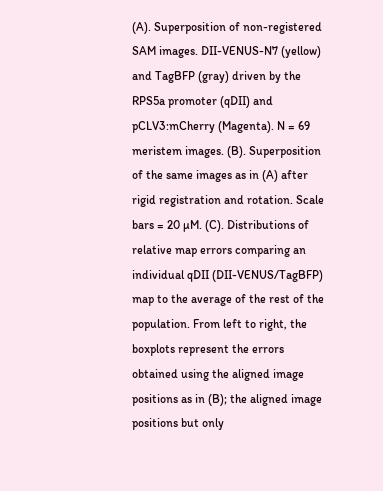(A). Superposition of non-registered SAM images. DII-VENUS-N7 (yellow) and TagBFP (gray) driven by the RPS5a promoter (qDII) and pCLV3:mCherry (Magenta). N = 69 meristem images. (B). Superposition of the same images as in (A) after rigid registration and rotation. Scale bars = 20 µM. (C). Distributions of relative map errors comparing an individual qDII (DII-VENUS/TagBFP) map to the average of the rest of the population. From left to right, the boxplots represent the errors obtained using the aligned image positions as in (B); the aligned image positions but only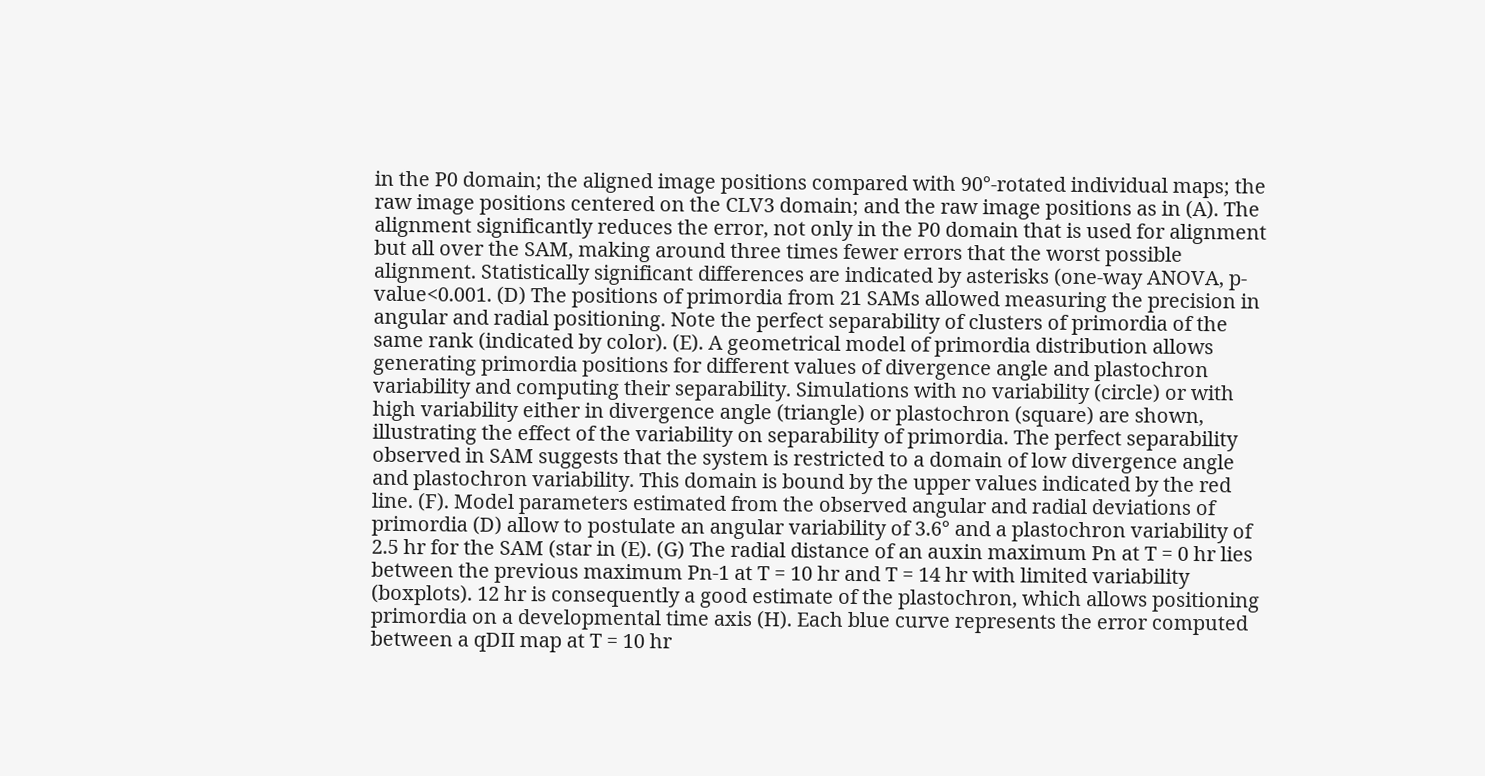in the P0 domain; the aligned image positions compared with 90°-rotated individual maps; the raw image positions centered on the CLV3 domain; and the raw image positions as in (A). The alignment significantly reduces the error, not only in the P0 domain that is used for alignment but all over the SAM, making around three times fewer errors that the worst possible alignment. Statistically significant differences are indicated by asterisks (one-way ANOVA, p-value<0.001. (D) The positions of primordia from 21 SAMs allowed measuring the precision in angular and radial positioning. Note the perfect separability of clusters of primordia of the same rank (indicated by color). (E). A geometrical model of primordia distribution allows generating primordia positions for different values of divergence angle and plastochron variability and computing their separability. Simulations with no variability (circle) or with high variability either in divergence angle (triangle) or plastochron (square) are shown, illustrating the effect of the variability on separability of primordia. The perfect separability observed in SAM suggests that the system is restricted to a domain of low divergence angle and plastochron variability. This domain is bound by the upper values indicated by the red line. (F). Model parameters estimated from the observed angular and radial deviations of primordia (D) allow to postulate an angular variability of 3.6° and a plastochron variability of 2.5 hr for the SAM (star in (E). (G) The radial distance of an auxin maximum Pn at T = 0 hr lies between the previous maximum Pn-1 at T = 10 hr and T = 14 hr with limited variability (boxplots). 12 hr is consequently a good estimate of the plastochron, which allows positioning primordia on a developmental time axis (H). Each blue curve represents the error computed between a qDII map at T = 10 hr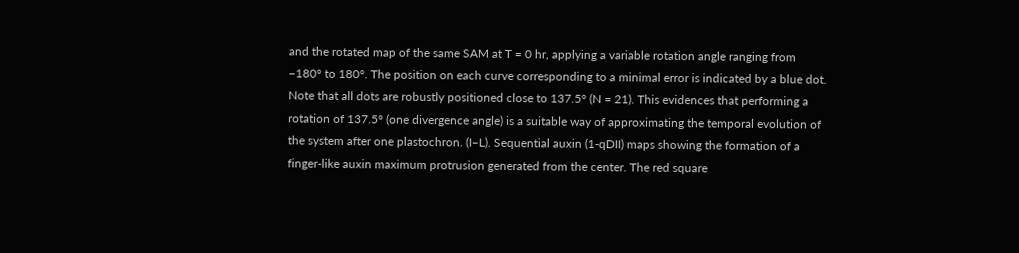and the rotated map of the same SAM at T = 0 hr, applying a variable rotation angle ranging from −180° to 180°. The position on each curve corresponding to a minimal error is indicated by a blue dot. Note that all dots are robustly positioned close to 137.5° (N = 21). This evidences that performing a rotation of 137.5° (one divergence angle) is a suitable way of approximating the temporal evolution of the system after one plastochron. (I–L). Sequential auxin (1-qDII) maps showing the formation of a finger-like auxin maximum protrusion generated from the center. The red square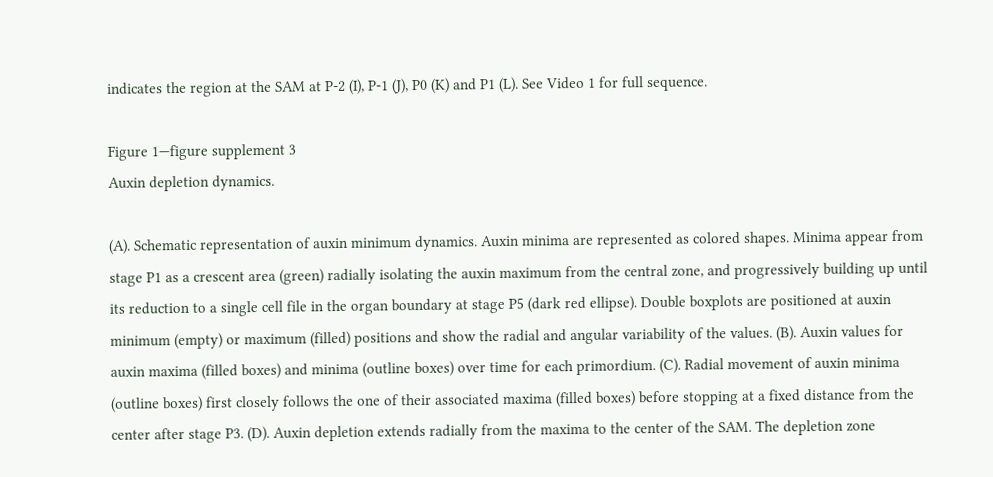indicates the region at the SAM at P-2 (I), P-1 (J), P0 (K) and P1 (L). See Video 1 for full sequence.

Figure 1—figure supplement 3
Auxin depletion dynamics.

(A). Schematic representation of auxin minimum dynamics. Auxin minima are represented as colored shapes. Minima appear from stage P1 as a crescent area (green) radially isolating the auxin maximum from the central zone, and progressively building up until its reduction to a single cell file in the organ boundary at stage P5 (dark red ellipse). Double boxplots are positioned at auxin minimum (empty) or maximum (filled) positions and show the radial and angular variability of the values. (B). Auxin values for auxin maxima (filled boxes) and minima (outline boxes) over time for each primordium. (C). Radial movement of auxin minima (outline boxes) first closely follows the one of their associated maxima (filled boxes) before stopping at a fixed distance from the center after stage P3. (D). Auxin depletion extends radially from the maxima to the center of the SAM. The depletion zone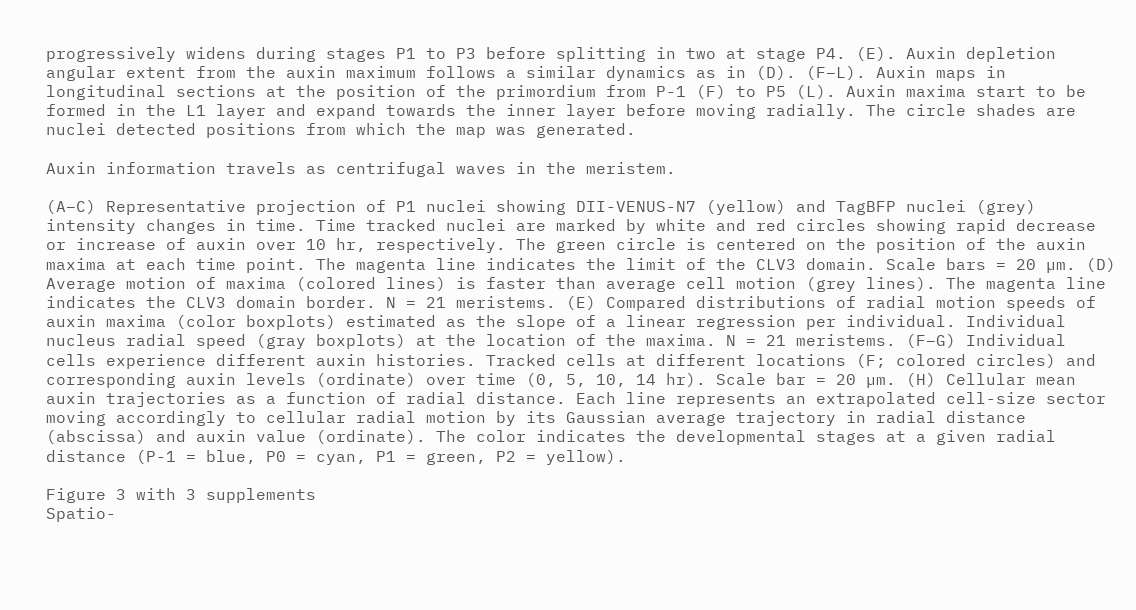progressively widens during stages P1 to P3 before splitting in two at stage P4. (E). Auxin depletion angular extent from the auxin maximum follows a similar dynamics as in (D). (F–L). Auxin maps in longitudinal sections at the position of the primordium from P-1 (F) to P5 (L). Auxin maxima start to be formed in the L1 layer and expand towards the inner layer before moving radially. The circle shades are nuclei detected positions from which the map was generated.

Auxin information travels as centrifugal waves in the meristem.

(A–C) Representative projection of P1 nuclei showing DII-VENUS-N7 (yellow) and TagBFP nuclei (grey) intensity changes in time. Time tracked nuclei are marked by white and red circles showing rapid decrease or increase of auxin over 10 hr, respectively. The green circle is centered on the position of the auxin maxima at each time point. The magenta line indicates the limit of the CLV3 domain. Scale bars = 20 µm. (D) Average motion of maxima (colored lines) is faster than average cell motion (grey lines). The magenta line indicates the CLV3 domain border. N = 21 meristems. (E) Compared distributions of radial motion speeds of auxin maxima (color boxplots) estimated as the slope of a linear regression per individual. Individual nucleus radial speed (gray boxplots) at the location of the maxima. N = 21 meristems. (F–G) Individual cells experience different auxin histories. Tracked cells at different locations (F; colored circles) and corresponding auxin levels (ordinate) over time (0, 5, 10, 14 hr). Scale bar = 20 µm. (H) Cellular mean auxin trajectories as a function of radial distance. Each line represents an extrapolated cell-size sector moving accordingly to cellular radial motion by its Gaussian average trajectory in radial distance (abscissa) and auxin value (ordinate). The color indicates the developmental stages at a given radial distance (P-1 = blue, P0 = cyan, P1 = green, P2 = yellow).

Figure 3 with 3 supplements
Spatio-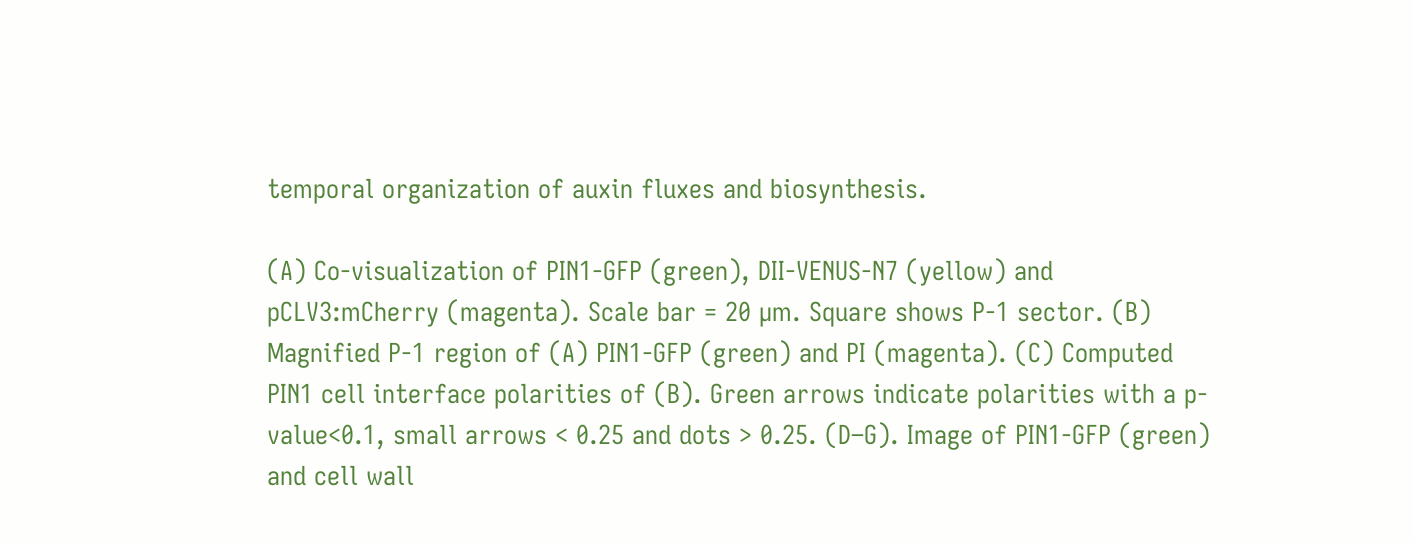temporal organization of auxin fluxes and biosynthesis.

(A) Co-visualization of PIN1-GFP (green), DII-VENUS-N7 (yellow) and pCLV3:mCherry (magenta). Scale bar = 20 µm. Square shows P-1 sector. (B) Magnified P-1 region of (A) PIN1-GFP (green) and PI (magenta). (C) Computed PIN1 cell interface polarities of (B). Green arrows indicate polarities with a p-value<0.1, small arrows < 0.25 and dots > 0.25. (D–G). Image of PIN1-GFP (green) and cell wall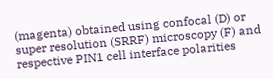(magenta) obtained using confocal (D) or super resolution (SRRF) microscopy (F) and respective PIN1 cell interface polarities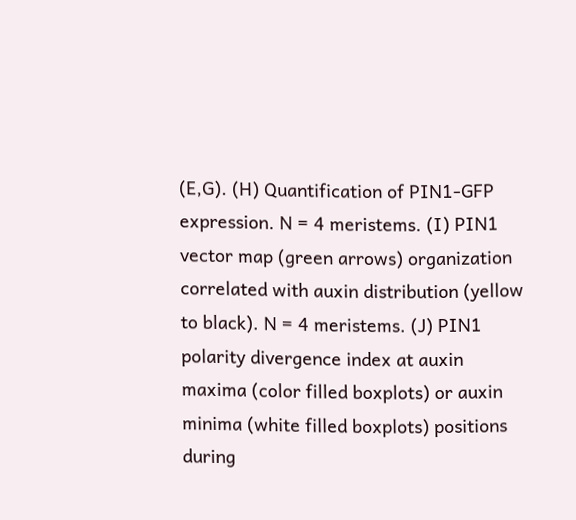(E,G). (H) Quantification of PIN1-GFP expression. N = 4 meristems. (I) PIN1 vector map (green arrows) organization correlated with auxin distribution (yellow to black). N = 4 meristems. (J) PIN1 polarity divergence index at auxin maxima (color filled boxplots) or auxin minima (white filled boxplots) positions during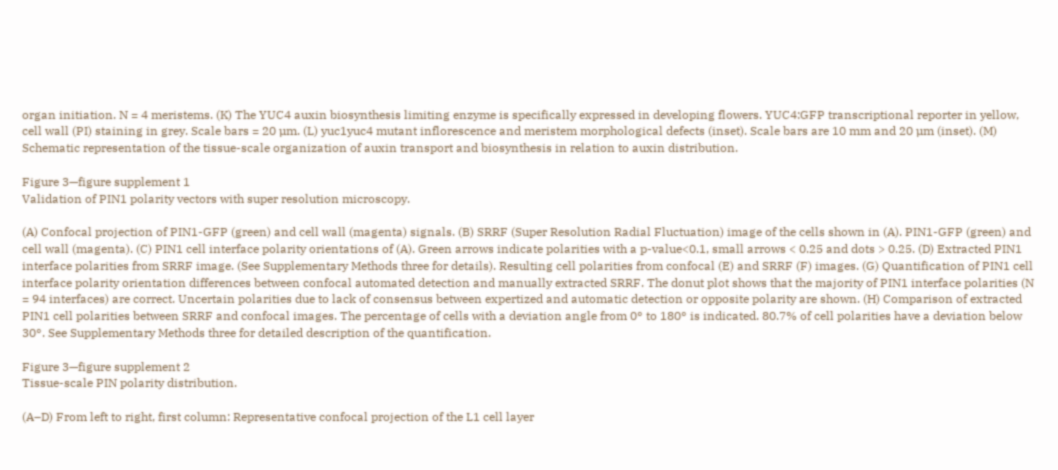organ initiation. N = 4 meristems. (K) The YUC4 auxin biosynthesis limiting enzyme is specifically expressed in developing flowers. YUC4:GFP transcriptional reporter in yellow, cell wall (PI) staining in grey. Scale bars = 20 µm. (L) yuc1yuc4 mutant inflorescence and meristem morphological defects (inset). Scale bars are 10 mm and 20 µm (inset). (M) Schematic representation of the tissue-scale organization of auxin transport and biosynthesis in relation to auxin distribution.

Figure 3—figure supplement 1
Validation of PIN1 polarity vectors with super resolution microscopy.

(A) Confocal projection of PIN1-GFP (green) and cell wall (magenta) signals. (B) SRRF (Super Resolution Radial Fluctuation) image of the cells shown in (A). PIN1-GFP (green) and cell wall (magenta). (C) PIN1 cell interface polarity orientations of (A). Green arrows indicate polarities with a p-value<0.1, small arrows < 0.25 and dots > 0.25. (D) Extracted PIN1 interface polarities from SRRF image. (See Supplementary Methods three for details). Resulting cell polarities from confocal (E) and SRRF (F) images. (G) Quantification of PIN1 cell interface polarity orientation differences between confocal automated detection and manually extracted SRRF. The donut plot shows that the majority of PIN1 interface polarities (N = 94 interfaces) are correct. Uncertain polarities due to lack of consensus between expertized and automatic detection or opposite polarity are shown. (H) Comparison of extracted PIN1 cell polarities between SRRF and confocal images. The percentage of cells with a deviation angle from 0° to 180° is indicated. 80.7% of cell polarities have a deviation below 30°. See Supplementary Methods three for detailed description of the quantification.

Figure 3—figure supplement 2
Tissue-scale PIN polarity distribution.

(A–D) From left to right, first column: Representative confocal projection of the L1 cell layer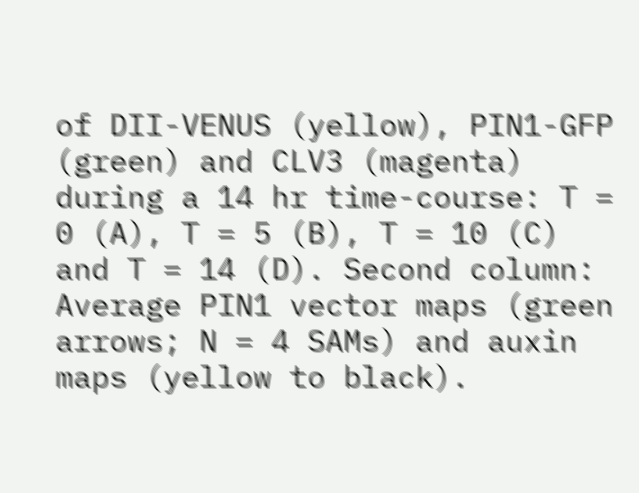of DII-VENUS (yellow), PIN1-GFP (green) and CLV3 (magenta) during a 14 hr time-course: T = 0 (A), T = 5 (B), T = 10 (C) and T = 14 (D). Second column: Average PIN1 vector maps (green arrows; N = 4 SAMs) and auxin maps (yellow to black).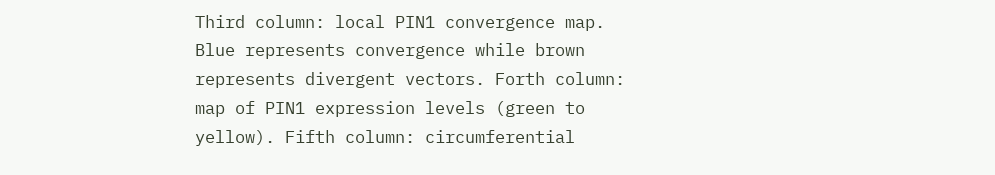Third column: local PIN1 convergence map. Blue represents convergence while brown represents divergent vectors. Forth column: map of PIN1 expression levels (green to yellow). Fifth column: circumferential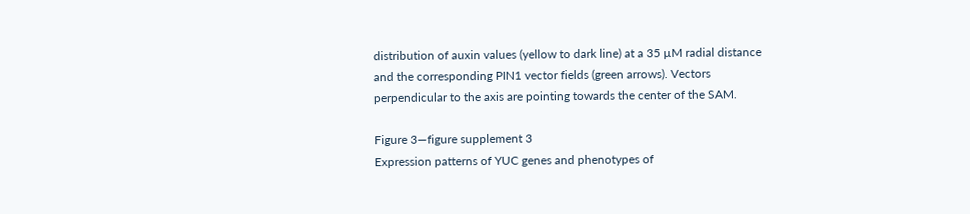distribution of auxin values (yellow to dark line) at a 35 µM radial distance and the corresponding PIN1 vector fields (green arrows). Vectors perpendicular to the axis are pointing towards the center of the SAM.

Figure 3—figure supplement 3
Expression patterns of YUC genes and phenotypes of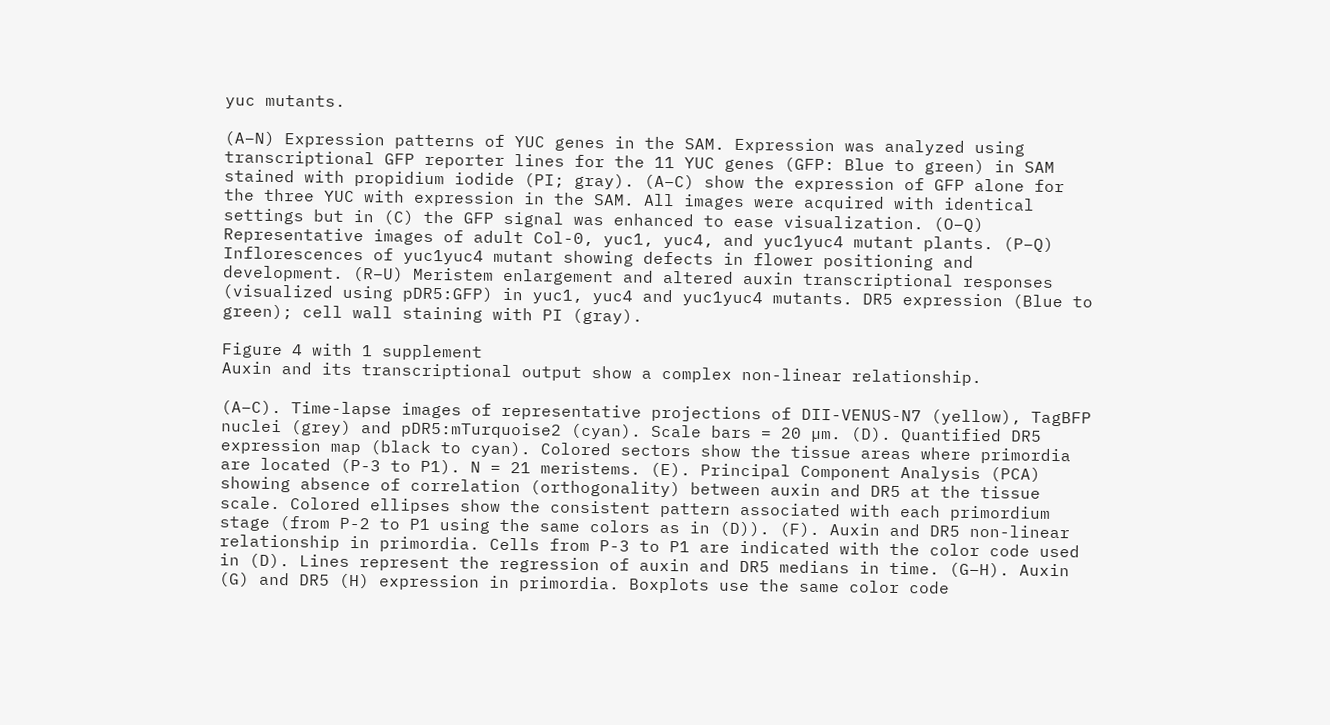yuc mutants.

(A–N) Expression patterns of YUC genes in the SAM. Expression was analyzed using transcriptional GFP reporter lines for the 11 YUC genes (GFP: Blue to green) in SAM stained with propidium iodide (PI; gray). (A–C) show the expression of GFP alone for the three YUC with expression in the SAM. All images were acquired with identical settings but in (C) the GFP signal was enhanced to ease visualization. (O–Q) Representative images of adult Col-0, yuc1, yuc4, and yuc1yuc4 mutant plants. (P–Q) Inflorescences of yuc1yuc4 mutant showing defects in flower positioning and development. (R–U) Meristem enlargement and altered auxin transcriptional responses (visualized using pDR5:GFP) in yuc1, yuc4 and yuc1yuc4 mutants. DR5 expression (Blue to green); cell wall staining with PI (gray).

Figure 4 with 1 supplement
Auxin and its transcriptional output show a complex non-linear relationship.

(A–C). Time-lapse images of representative projections of DII-VENUS-N7 (yellow), TagBFP nuclei (grey) and pDR5:mTurquoise2 (cyan). Scale bars = 20 µm. (D). Quantified DR5 expression map (black to cyan). Colored sectors show the tissue areas where primordia are located (P-3 to P1). N = 21 meristems. (E). Principal Component Analysis (PCA) showing absence of correlation (orthogonality) between auxin and DR5 at the tissue scale. Colored ellipses show the consistent pattern associated with each primordium stage (from P-2 to P1 using the same colors as in (D)). (F). Auxin and DR5 non-linear relationship in primordia. Cells from P-3 to P1 are indicated with the color code used in (D). Lines represent the regression of auxin and DR5 medians in time. (G–H). Auxin (G) and DR5 (H) expression in primordia. Boxplots use the same color code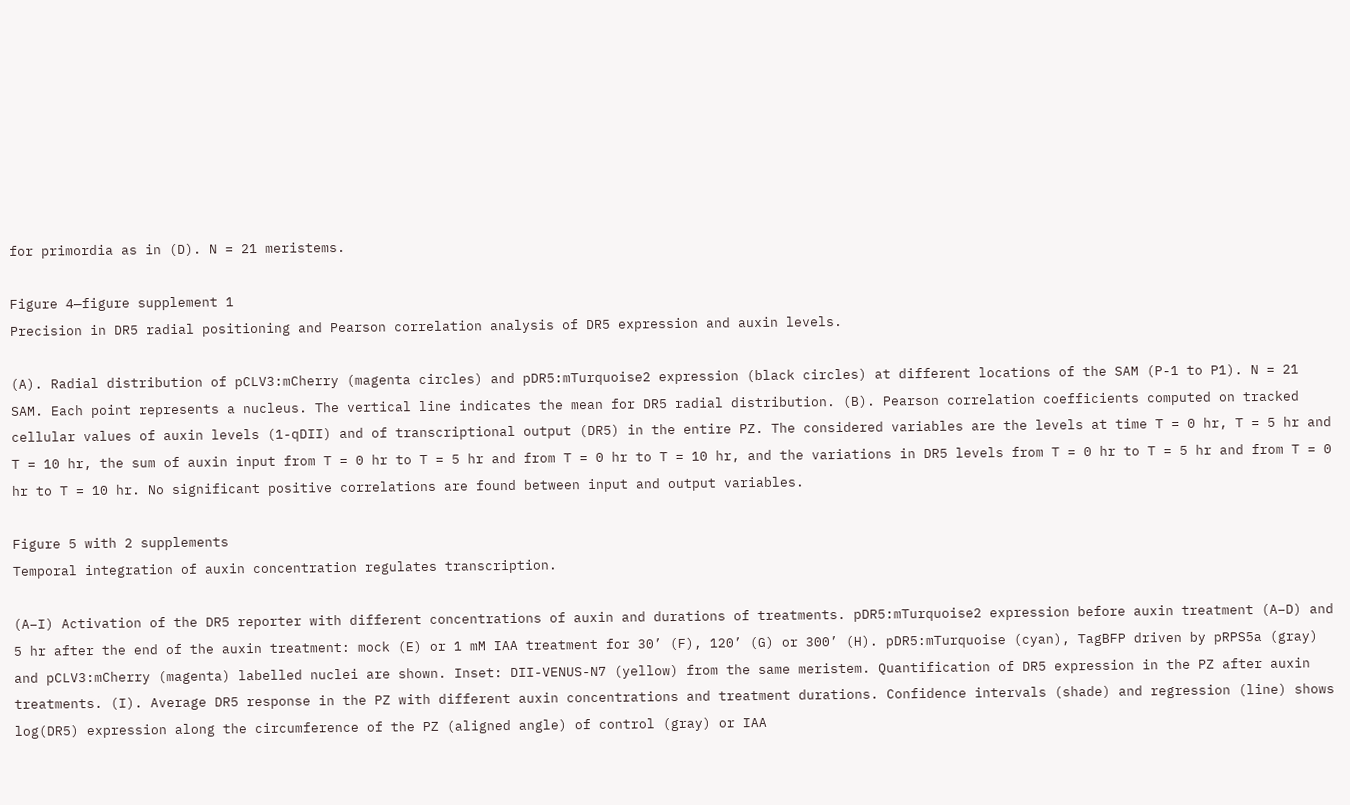for primordia as in (D). N = 21 meristems.

Figure 4—figure supplement 1
Precision in DR5 radial positioning and Pearson correlation analysis of DR5 expression and auxin levels.

(A). Radial distribution of pCLV3:mCherry (magenta circles) and pDR5:mTurquoise2 expression (black circles) at different locations of the SAM (P-1 to P1). N = 21 SAM. Each point represents a nucleus. The vertical line indicates the mean for DR5 radial distribution. (B). Pearson correlation coefficients computed on tracked cellular values of auxin levels (1-qDII) and of transcriptional output (DR5) in the entire PZ. The considered variables are the levels at time T = 0 hr, T = 5 hr and T = 10 hr, the sum of auxin input from T = 0 hr to T = 5 hr and from T = 0 hr to T = 10 hr, and the variations in DR5 levels from T = 0 hr to T = 5 hr and from T = 0 hr to T = 10 hr. No significant positive correlations are found between input and output variables.

Figure 5 with 2 supplements
Temporal integration of auxin concentration regulates transcription.

(A–I) Activation of the DR5 reporter with different concentrations of auxin and durations of treatments. pDR5:mTurquoise2 expression before auxin treatment (A–D) and 5 hr after the end of the auxin treatment: mock (E) or 1 mM IAA treatment for 30’ (F), 120’ (G) or 300’ (H). pDR5:mTurquoise (cyan), TagBFP driven by pRPS5a (gray) and pCLV3:mCherry (magenta) labelled nuclei are shown. Inset: DII-VENUS-N7 (yellow) from the same meristem. Quantification of DR5 expression in the PZ after auxin treatments. (I). Average DR5 response in the PZ with different auxin concentrations and treatment durations. Confidence intervals (shade) and regression (line) shows log(DR5) expression along the circumference of the PZ (aligned angle) of control (gray) or IAA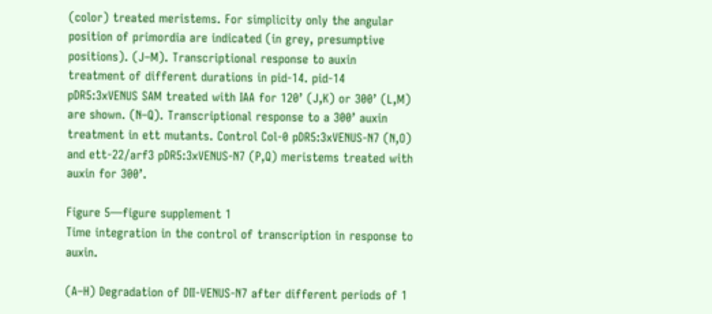(color) treated meristems. For simplicity only the angular position of primordia are indicated (in grey, presumptive positions). (J–M). Transcriptional response to auxin treatment of different durations in pid-14. pid-14 pDR5:3xVENUS SAM treated with IAA for 120’ (J,K) or 300’ (L,M) are shown. (N–Q). Transcriptional response to a 300’ auxin treatment in ett mutants. Control Col-0 pDR5:3xVENUS-N7 (N,O) and ett-22/arf3 pDR5:3xVENUS-N7 (P,Q) meristems treated with auxin for 300’.

Figure 5—figure supplement 1
Time integration in the control of transcription in response to auxin.

(A–H) Degradation of DII-VENUS-N7 after different periods of 1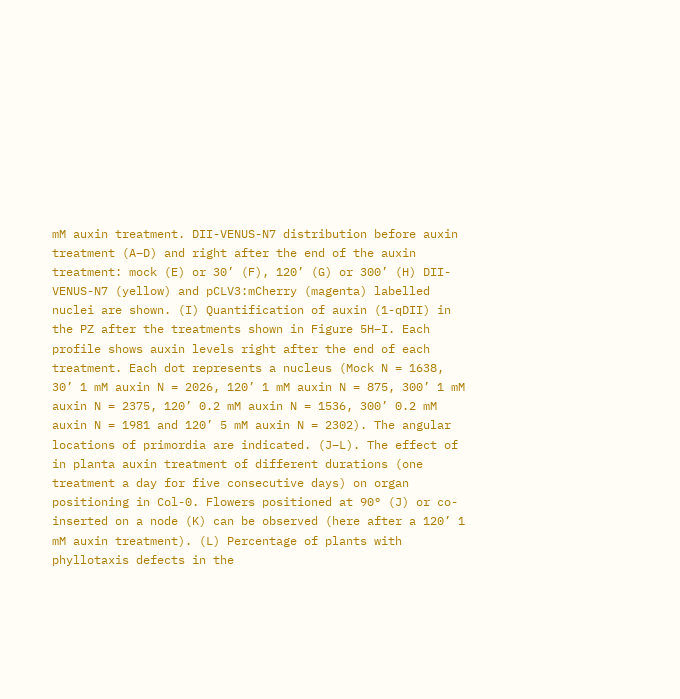mM auxin treatment. DII-VENUS-N7 distribution before auxin treatment (A–D) and right after the end of the auxin treatment: mock (E) or 30’ (F), 120’ (G) or 300’ (H) DII-VENUS-N7 (yellow) and pCLV3:mCherry (magenta) labelled nuclei are shown. (I) Quantification of auxin (1-qDII) in the PZ after the treatments shown in Figure 5H–I. Each profile shows auxin levels right after the end of each treatment. Each dot represents a nucleus (Mock N = 1638, 30’ 1 mM auxin N = 2026, 120’ 1 mM auxin N = 875, 300’ 1 mM auxin N = 2375, 120’ 0.2 mM auxin N = 1536, 300’ 0.2 mM auxin N = 1981 and 120’ 5 mM auxin N = 2302). The angular locations of primordia are indicated. (J–L). The effect of in planta auxin treatment of different durations (one treatment a day for five consecutive days) on organ positioning in Col-0. Flowers positioned at 90° (J) or co-inserted on a node (K) can be observed (here after a 120’ 1 mM auxin treatment). (L) Percentage of plants with phyllotaxis defects in the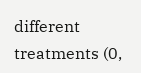different treatments (0,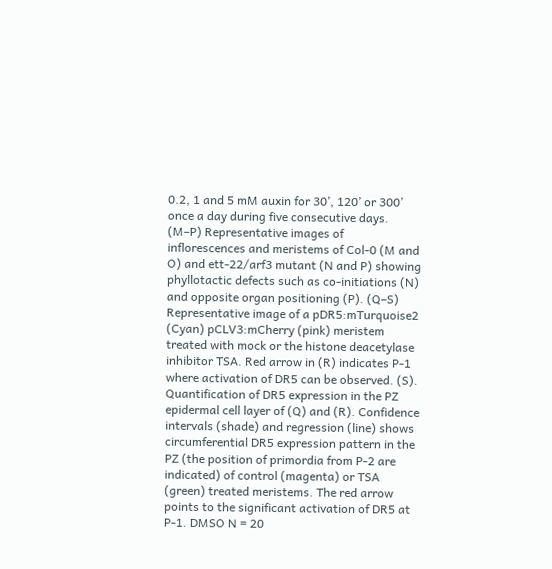0.2, 1 and 5 mM auxin for 30’, 120’ or 300’ once a day during five consecutive days. (M–P) Representative images of inflorescences and meristems of Col-0 (M and O) and ett-22/arf3 mutant (N and P) showing phyllotactic defects such as co-initiations (N) and opposite organ positioning (P). (Q–S) Representative image of a pDR5:mTurquoise2 (Cyan) pCLV3:mCherry (pink) meristem treated with mock or the histone deacetylase inhibitor TSA. Red arrow in (R) indicates P-1 where activation of DR5 can be observed. (S). Quantification of DR5 expression in the PZ epidermal cell layer of (Q) and (R). Confidence intervals (shade) and regression (line) shows circumferential DR5 expression pattern in the PZ (the position of primordia from P-2 are indicated) of control (magenta) or TSA (green) treated meristems. The red arrow points to the significant activation of DR5 at P-1. DMSO N = 20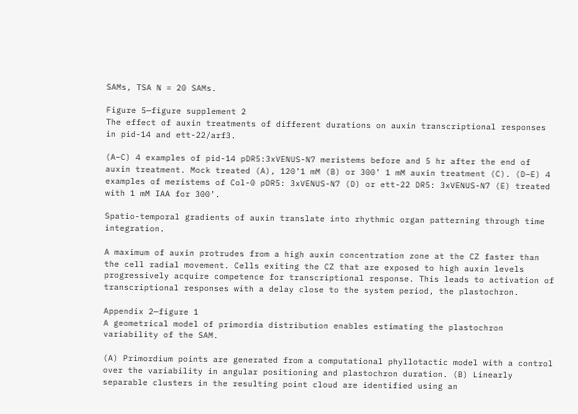SAMs, TSA N = 20 SAMs.

Figure 5—figure supplement 2
The effect of auxin treatments of different durations on auxin transcriptional responses in pid-14 and ett-22/arf3.

(A–C) 4 examples of pid-14 pDR5:3xVENUS-N7 meristems before and 5 hr after the end of auxin treatment. Mock treated (A), 120’1 mM (B) or 300’ 1 mM auxin treatment (C). (D–E) 4 examples of meristems of Col-0 pDR5: 3xVENUS-N7 (D) or ett-22 DR5: 3xVENUS-N7 (E) treated with 1 mM IAA for 300’.

Spatio-temporal gradients of auxin translate into rhythmic organ patterning through time integration.

A maximum of auxin protrudes from a high auxin concentration zone at the CZ faster than the cell radial movement. Cells exiting the CZ that are exposed to high auxin levels progressively acquire competence for transcriptional response. This leads to activation of transcriptional responses with a delay close to the system period, the plastochron.

Appendix 2—figure 1
A geometrical model of primordia distribution enables estimating the plastochron variability of the SAM.

(A) Primordium points are generated from a computational phyllotactic model with a control over the variability in angular positioning and plastochron duration. (B) Linearly separable clusters in the resulting point cloud are identified using an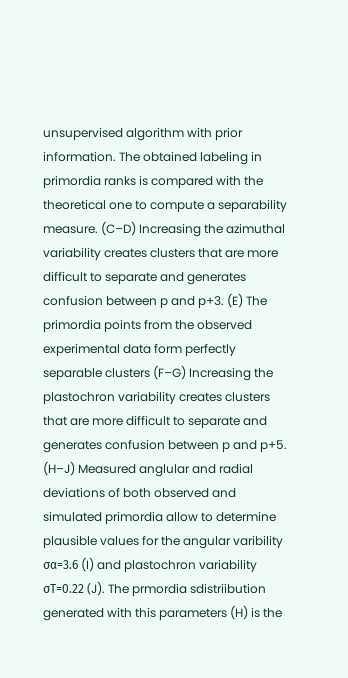unsupervised algorithm with prior information. The obtained labeling in primordia ranks is compared with the theoretical one to compute a separability measure. (C–D) Increasing the azimuthal variability creates clusters that are more difficult to separate and generates confusion between p and p+3. (E) The primordia points from the observed experimental data form perfectly separable clusters (F–G) Increasing the plastochron variability creates clusters that are more difficult to separate and generates confusion between p and p+5. (H–J) Measured anglular and radial deviations of both observed and simulated primordia allow to determine plausible values for the angular varibility σα=3.6 (I) and plastochron variability σT=0.22 (J). The prmordia sdistriibution generated with this parameters (H) is the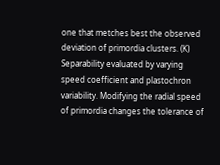one that metches best the observed deviation of primordia clusters. (K) Separability evaluated by varying speed coefficient and plastochron variability. Modifying the radial speed of primordia changes the tolerance of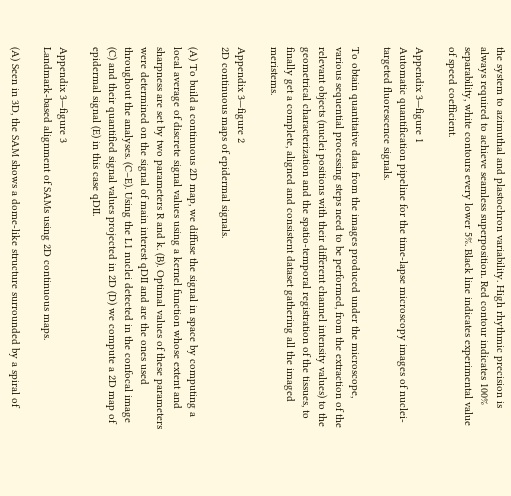the system to azimuthal and plastochron variability. High rhythmic precision is always required to achieve seamless superposition. Red contour indicates 100% separability, white contours every lower 5%. Black line indicates experimental value of speed coefficient.

Appendix 3—figure 1
Automatic quantification pipeline for the time-lapse microscopy images of nuclei-targeted fluorescence signals.

To obtain quantitative data from the images produced under the microscope, various sequential processing steps need to be performed, from the extraction of the relevant objects (nuclei positions with their different channel intensity values) to the geometrical characterization and the spatio-temporal registration of the tissues, to finally get a complete, aligned and consistent dataset gathering all the imaged meristems.

Appendix 3—figure 2
2D continuous maps of epidermal signals.

(A) To build a continuous 2D map, we diffuse the signal in space by computing a local average of discrete signal values using a kernel function whose extent and sharpness are set by two parameters R and k. (B). Optimal values of these parameters were determined on the signal of main interest qDII and are the ones used throughout the analyses. (C–E). Using the L1 nuclei detected in the confocal image (C) and their quantified signal values projected in 2D (D) we compute a 2D map of epidermal signal (E) in this case qDII.

Appendix 3—figure 3
Landmark-based alignment of SAMs using 2D continuous maps.

(A) Seen in 3D, the SAM shows a dome-like structure surrounded by a spiral of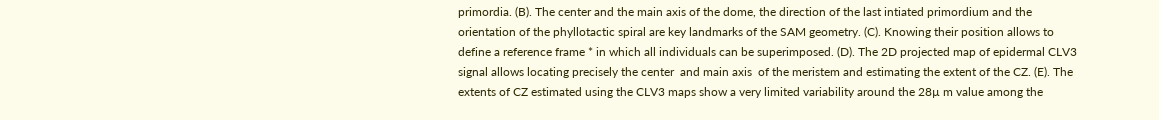primordia. (B). The center and the main axis of the dome, the direction of the last intiated primordium and the orientation of the phyllotactic spiral are key landmarks of the SAM geometry. (C). Knowing their position allows to define a reference frame * in which all individuals can be superimposed. (D). The 2D projected map of epidermal CLV3 signal allows locating precisely the center  and main axis  of the meristem and estimating the extent of the CZ. (E). The extents of CZ estimated using the CLV3 maps show a very limited variability around the 28µ m value among the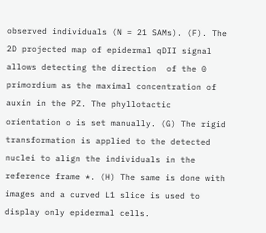observed individuals (N = 21 SAMs). (F). The 2D projected map of epidermal qDII signal allows detecting the direction  of the 0 primordium as the maximal concentration of auxin in the PZ. The phyllotactic orientation o is set manually. (G) The rigid transformation is applied to the detected nuclei to align the individuals in the reference frame *. (H) The same is done with images and a curved L1 slice is used to display only epidermal cells.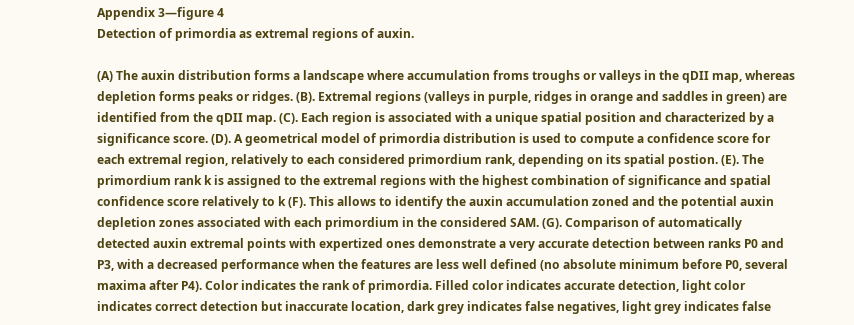Appendix 3—figure 4
Detection of primordia as extremal regions of auxin.

(A) The auxin distribution forms a landscape where accumulation froms troughs or valleys in the qDII map, whereas depletion forms peaks or ridges. (B). Extremal regions (valleys in purple, ridges in orange and saddles in green) are identified from the qDII map. (C). Each region is associated with a unique spatial position and characterized by a significance score. (D). A geometrical model of primordia distribution is used to compute a confidence score for each extremal region, relatively to each considered primordium rank, depending on its spatial postion. (E). The primordium rank k is assigned to the extremal regions with the highest combination of significance and spatial confidence score relatively to k (F). This allows to identify the auxin accumulation zoned and the potential auxin depletion zones associated with each primordium in the considered SAM. (G). Comparison of automatically detected auxin extremal points with expertized ones demonstrate a very accurate detection between ranks P0 and P3, with a decreased performance when the features are less well defined (no absolute minimum before P0, several maxima after P4). Color indicates the rank of primordia. Filled color indicates accurate detection, light color indicates correct detection but inaccurate location, dark grey indicates false negatives, light grey indicates false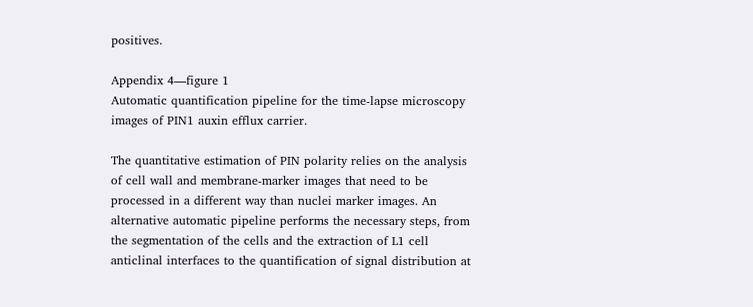positives.

Appendix 4—figure 1
Automatic quantification pipeline for the time-lapse microscopy images of PIN1 auxin efflux carrier.

The quantitative estimation of PIN polarity relies on the analysis of cell wall and membrane-marker images that need to be processed in a different way than nuclei marker images. An alternative automatic pipeline performs the necessary steps, from the segmentation of the cells and the extraction of L1 cell anticlinal interfaces to the quantification of signal distribution at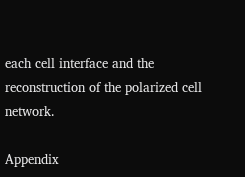each cell interface and the reconstruction of the polarized cell network.

Appendix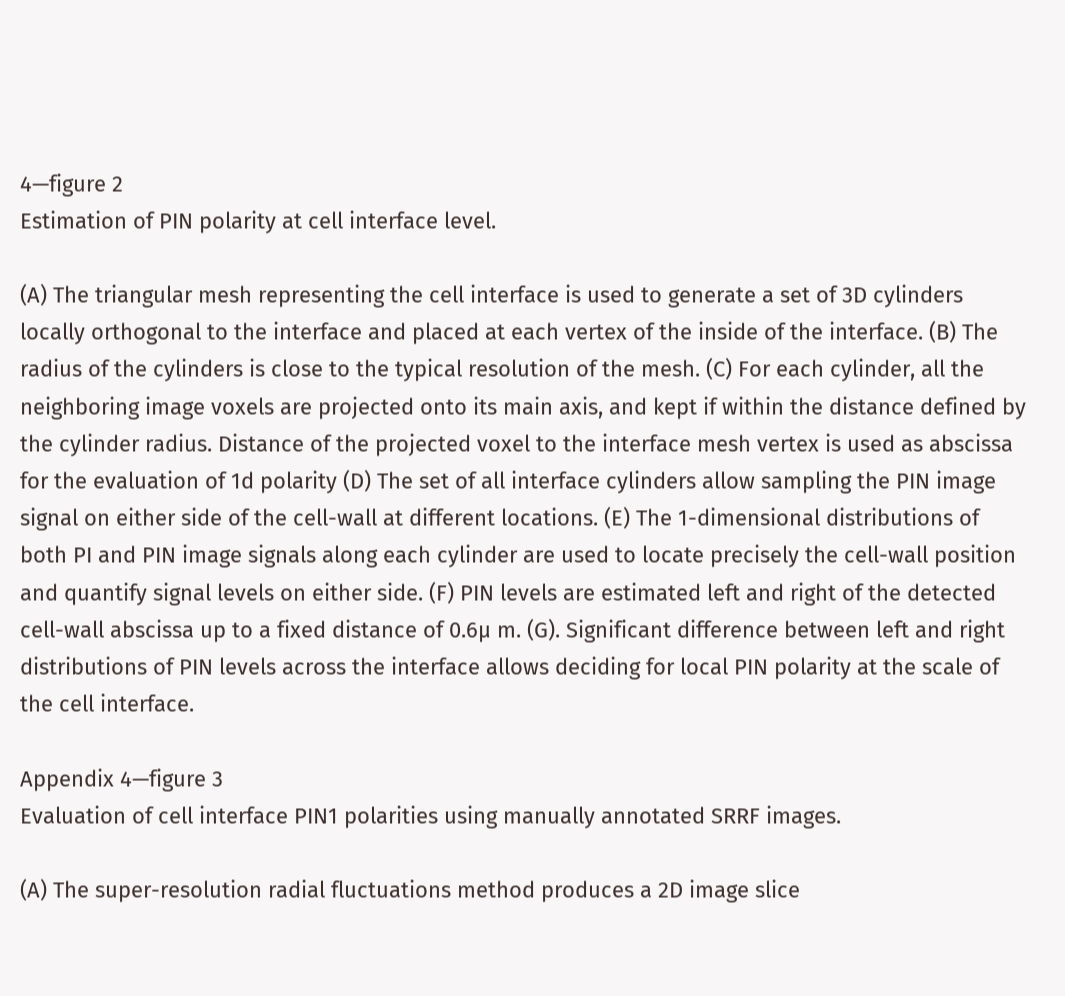4—figure 2
Estimation of PIN polarity at cell interface level.

(A) The triangular mesh representing the cell interface is used to generate a set of 3D cylinders locally orthogonal to the interface and placed at each vertex of the inside of the interface. (B) The radius of the cylinders is close to the typical resolution of the mesh. (C) For each cylinder, all the neighboring image voxels are projected onto its main axis, and kept if within the distance defined by the cylinder radius. Distance of the projected voxel to the interface mesh vertex is used as abscissa for the evaluation of 1d polarity (D) The set of all interface cylinders allow sampling the PIN image signal on either side of the cell-wall at different locations. (E) The 1-dimensional distributions of both PI and PIN image signals along each cylinder are used to locate precisely the cell-wall position and quantify signal levels on either side. (F) PIN levels are estimated left and right of the detected cell-wall abscissa up to a fixed distance of 0.6µ m. (G). Significant difference between left and right distributions of PIN levels across the interface allows deciding for local PIN polarity at the scale of the cell interface.

Appendix 4—figure 3
Evaluation of cell interface PIN1 polarities using manually annotated SRRF images.

(A) The super-resolution radial fluctuations method produces a 2D image slice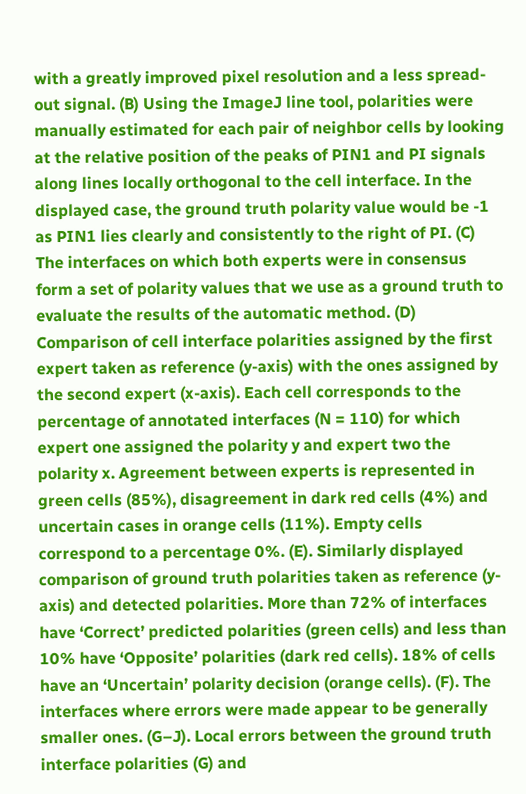with a greatly improved pixel resolution and a less spread-out signal. (B) Using the ImageJ line tool, polarities were manually estimated for each pair of neighbor cells by looking at the relative position of the peaks of PIN1 and PI signals along lines locally orthogonal to the cell interface. In the displayed case, the ground truth polarity value would be -1 as PIN1 lies clearly and consistently to the right of PI. (C) The interfaces on which both experts were in consensus form a set of polarity values that we use as a ground truth to evaluate the results of the automatic method. (D) Comparison of cell interface polarities assigned by the first expert taken as reference (y-axis) with the ones assigned by the second expert (x-axis). Each cell corresponds to the percentage of annotated interfaces (N = 110) for which expert one assigned the polarity y and expert two the polarity x. Agreement between experts is represented in green cells (85%), disagreement in dark red cells (4%) and uncertain cases in orange cells (11%). Empty cells correspond to a percentage 0%. (E). Similarly displayed comparison of ground truth polarities taken as reference (y-axis) and detected polarities. More than 72% of interfaces have ‘Correct’ predicted polarities (green cells) and less than 10% have ‘Opposite’ polarities (dark red cells). 18% of cells have an ‘Uncertain’ polarity decision (orange cells). (F). The interfaces where errors were made appear to be generally smaller ones. (G–J). Local errors between the ground truth interface polarities (G) and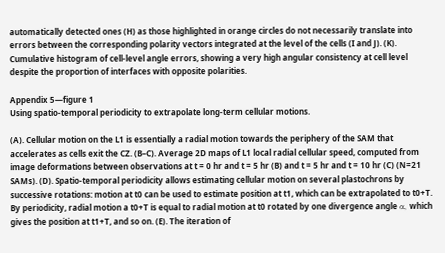automatically detected ones (H) as those highlighted in orange circles do not necessarily translate into errors between the corresponding polarity vectors integrated at the level of the cells (I and J). (K). Cumulative histogram of cell-level angle errors, showing a very high angular consistency at cell level despite the proportion of interfaces with opposite polarities.

Appendix 5—figure 1
Using spatio-temporal periodicity to extrapolate long-term cellular motions.

(A). Cellular motion on the L1 is essentially a radial motion towards the periphery of the SAM that accelerates as cells exit the CZ. (B–C). Average 2D maps of L1 local radial cellular speed, computed from image deformations between observations at t = 0 hr and t = 5 hr (B) and t = 5 hr and t = 10 hr (C) (N=21 SAMs). (D). Spatio-temporal periodicity allows estimating cellular motion on several plastochrons by successive rotations: motion at t0 can be used to estimate position at t1, which can be extrapolated to t0+T. By periodicity, radial motion a t0+T is equal to radial motion at t0 rotated by one divergence angle α, which gives the position at t1+T, and so on. (E). The iteration of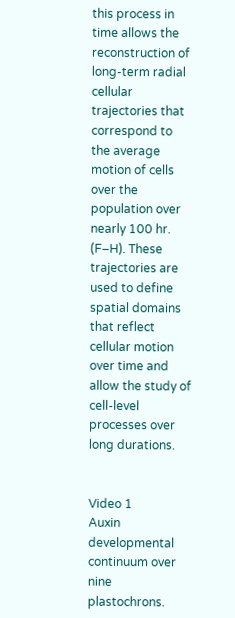this process in time allows the reconstruction of long-term radial cellular trajectories that correspond to the average motion of cells over the population over nearly 100 hr. (F–H). These trajectories are used to define spatial domains that reflect cellular motion over time and allow the study of cell-level processes over long durations.


Video 1
Auxin developmental continuum over nine plastochrons.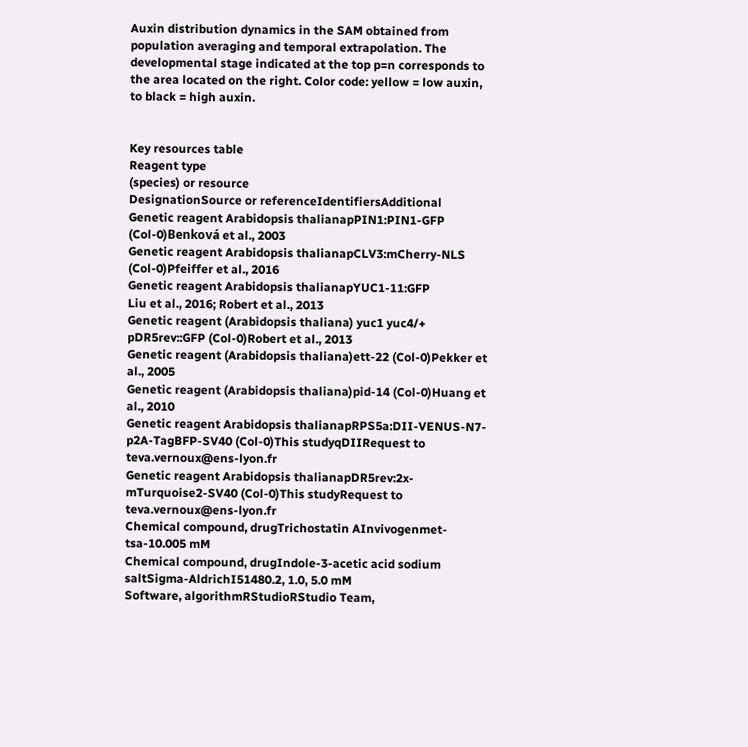Auxin distribution dynamics in the SAM obtained from population averaging and temporal extrapolation. The developmental stage indicated at the top p=n corresponds to the area located on the right. Color code: yellow = low auxin, to black = high auxin.


Key resources table
Reagent type
(species) or resource
DesignationSource or referenceIdentifiersAdditional
Genetic reagent Arabidopsis thalianapPIN1:PIN1-GFP (Col-0)Benková et al., 2003
Genetic reagent Arabidopsis thalianapCLV3:mCherry-NLS (Col-0)Pfeiffer et al., 2016
Genetic reagent Arabidopsis thalianapYUC1-11:GFP
Liu et al., 2016; Robert et al., 2013
Genetic reagent (Arabidopsis thaliana) yuc1 yuc4/+ pDR5rev::GFP (Col-0)Robert et al., 2013
Genetic reagent (Arabidopsis thaliana)ett-22 (Col-0)Pekker et al., 2005
Genetic reagent (Arabidopsis thaliana)pid-14 (Col-0)Huang et al., 2010
Genetic reagent Arabidopsis thalianapRPS5a:DII-VENUS-N7-p2A-TagBFP-SV40 (Col-0)This studyqDIIRequest to teva.vernoux@ens-lyon.fr
Genetic reagent Arabidopsis thalianapDR5rev:2x-mTurquoise2-SV40 (Col-0)This studyRequest to teva.vernoux@ens-lyon.fr
Chemical compound, drugTrichostatin AInvivogenmet-tsa-10.005 mM
Chemical compound, drugIndole-3-acetic acid sodium saltSigma-AldrichI51480.2, 1.0, 5.0 mM
Software, algorithmRStudioRStudio Team,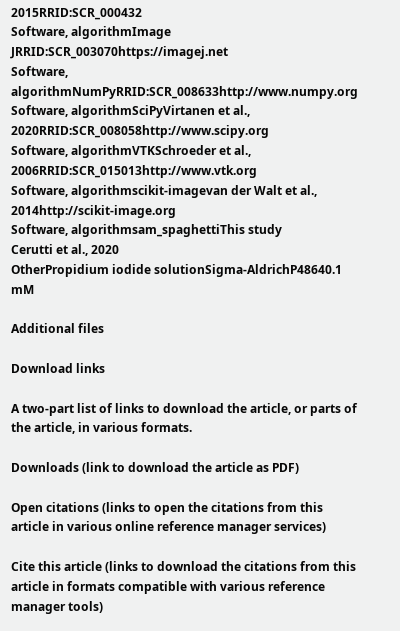2015RRID:SCR_000432
Software, algorithmImage JRRID:SCR_003070https://imagej.net
Software, algorithmNumPyRRID:SCR_008633http://www.numpy.org
Software, algorithmSciPyVirtanen et al., 2020RRID:SCR_008058http://www.scipy.org
Software, algorithmVTKSchroeder et al., 2006RRID:SCR_015013http://www.vtk.org
Software, algorithmscikit-imagevan der Walt et al., 2014http://scikit-image.org
Software, algorithmsam_spaghettiThis study
Cerutti et al., 2020
OtherPropidium iodide solutionSigma-AldrichP48640.1 mM

Additional files

Download links

A two-part list of links to download the article, or parts of the article, in various formats.

Downloads (link to download the article as PDF)

Open citations (links to open the citations from this article in various online reference manager services)

Cite this article (links to download the citations from this article in formats compatible with various reference manager tools)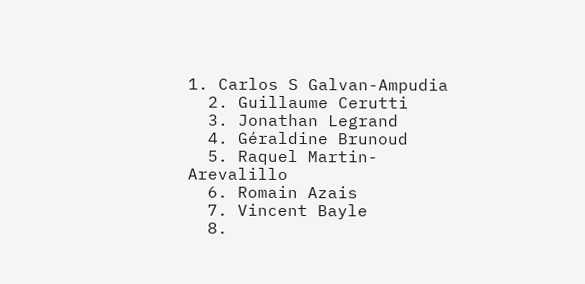1. Carlos S Galvan-Ampudia
  2. Guillaume Cerutti
  3. Jonathan Legrand
  4. Géraldine Brunoud
  5. Raquel Martin-Arevalillo
  6. Romain Azais
  7. Vincent Bayle
  8.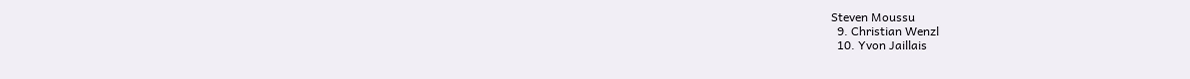Steven Moussu
  9. Christian Wenzl
  10. Yvon Jaillais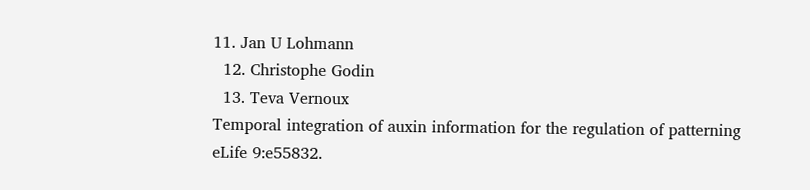11. Jan U Lohmann
  12. Christophe Godin
  13. Teva Vernoux
Temporal integration of auxin information for the regulation of patterning
eLife 9:e55832.